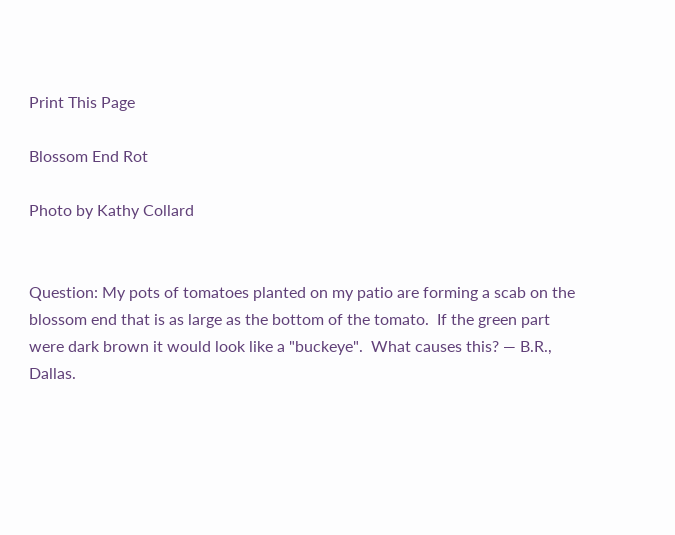Print This Page

Blossom End Rot

Photo by Kathy Collard


Question: My pots of tomatoes planted on my patio are forming a scab on the blossom end that is as large as the bottom of the tomato.  If the green part were dark brown it would look like a "buckeye".  What causes this? — B.R., Dallas.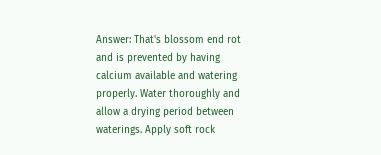Answer: That's blossom end rot and is prevented by having calcium available and watering properly. Water thoroughly and allow a drying period between waterings. Apply soft rock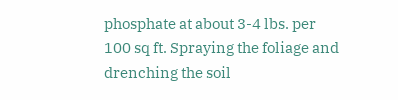phosphate at about 3-4 lbs. per 100 sq ft. Spraying the foliage and drenching the soil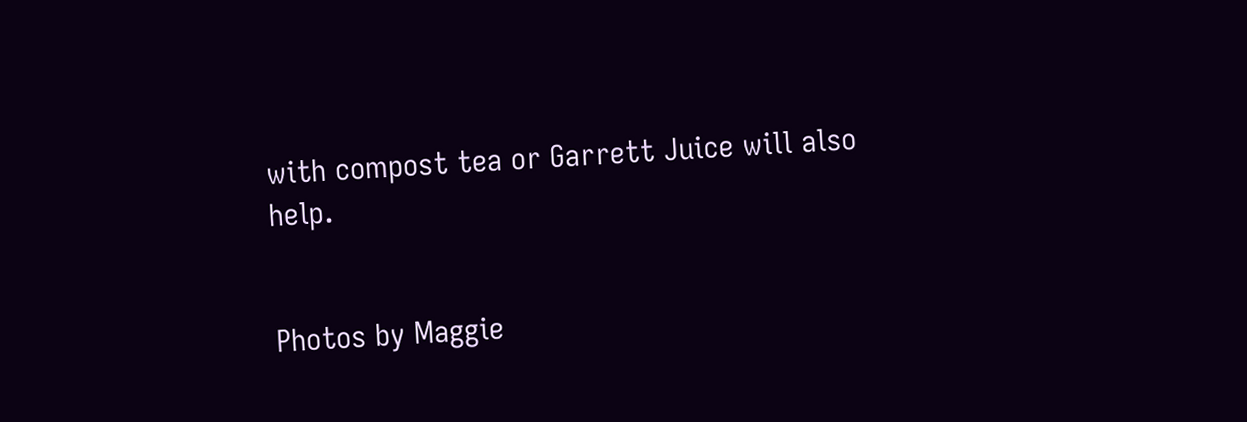with compost tea or Garrett Juice will also help.


Photos by Maggie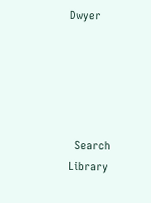Dwyer





  Search Library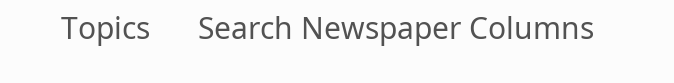Topics      Search Newspaper Columns